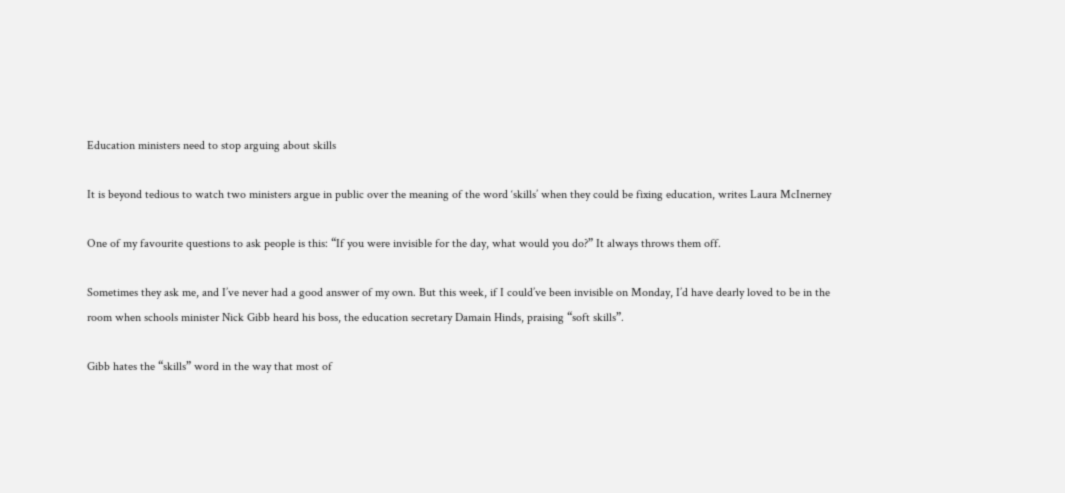Education ministers need to stop arguing about skills

It is beyond tedious to watch two ministers argue in public over the meaning of the word ‘skills’ when they could be fixing education, writes Laura McInerney

One of my favourite questions to ask people is this: “If you were invisible for the day, what would you do?” It always throws them off.

Sometimes they ask me, and I’ve never had a good answer of my own. But this week, if I could’ve been invisible on Monday, I’d have dearly loved to be in the room when schools minister Nick Gibb heard his boss, the education secretary Damain Hinds, praising “soft skills”.

Gibb hates the “skills” word in the way that most of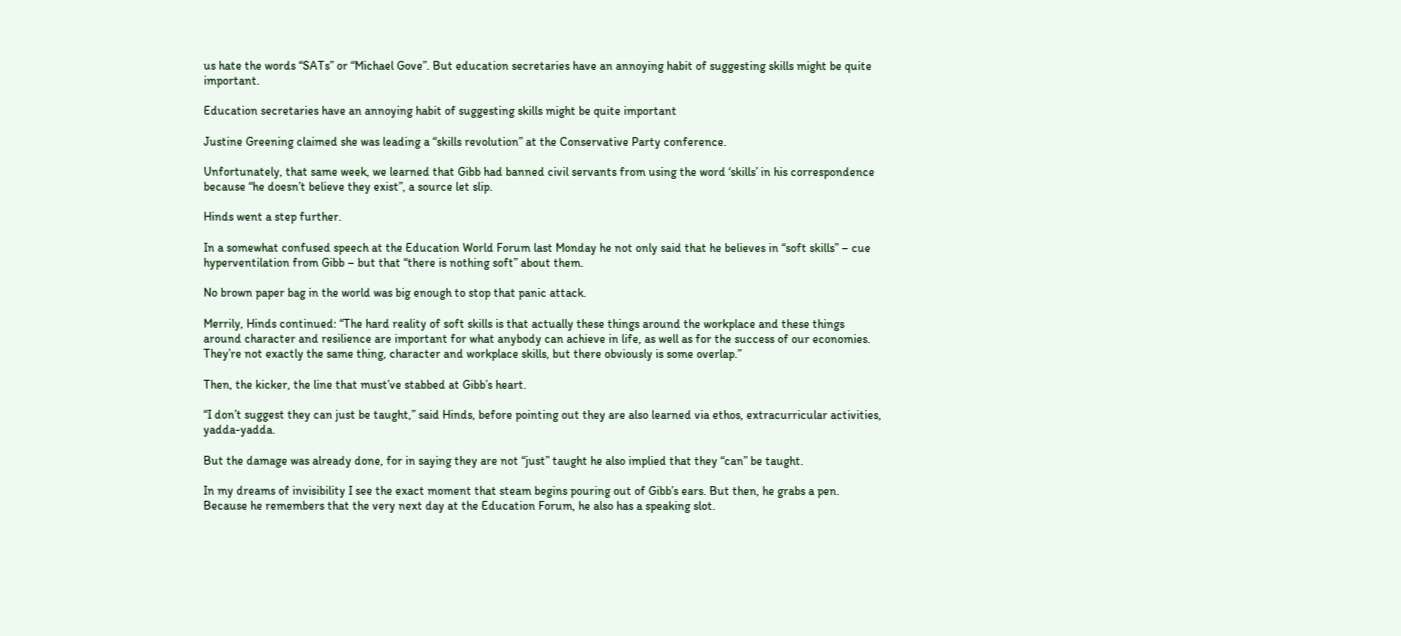us hate the words “SATs” or “Michael Gove”. But education secretaries have an annoying habit of suggesting skills might be quite important.

Education secretaries have an annoying habit of suggesting skills might be quite important

Justine Greening claimed she was leading a “skills revolution” at the Conservative Party conference.

Unfortunately, that same week, we learned that Gibb had banned civil servants from using the word ‘skills’ in his correspondence because “he doesn’t believe they exist”, a source let slip.

Hinds went a step further.

In a somewhat confused speech at the Education World Forum last Monday he not only said that he believes in “soft skills” – cue hyperventilation from Gibb – but that “there is nothing soft” about them.

No brown paper bag in the world was big enough to stop that panic attack.

Merrily, Hinds continued: “The hard reality of soft skills is that actually these things around the workplace and these things around character and resilience are important for what anybody can achieve in life, as well as for the success of our economies. They’re not exactly the same thing, character and workplace skills, but there obviously is some overlap.”

Then, the kicker, the line that must’ve stabbed at Gibb’s heart.

“I don’t suggest they can just be taught,” said Hinds, before pointing out they are also learned via ethos, extracurricular activities, yadda-yadda.

But the damage was already done, for in saying they are not “just” taught he also implied that they “can” be taught.

In my dreams of invisibility I see the exact moment that steam begins pouring out of Gibb’s ears. But then, he grabs a pen. Because he remembers that the very next day at the Education Forum, he also has a speaking slot.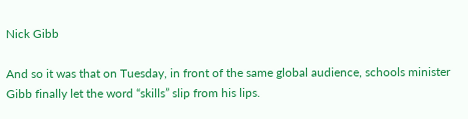Nick Gibb

And so it was that on Tuesday, in front of the same global audience, schools minister Gibb finally let the word “skills” slip from his lips.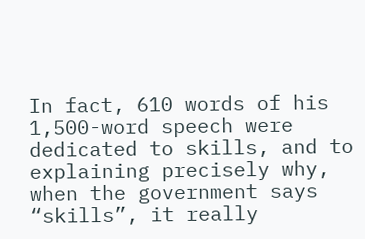In fact, 610 words of his 1,500-word speech were dedicated to skills, and to explaining precisely why, when the government says “skills”, it really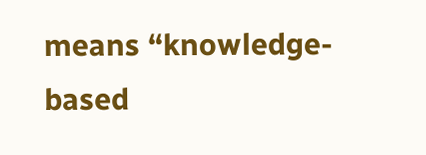means “knowledge-based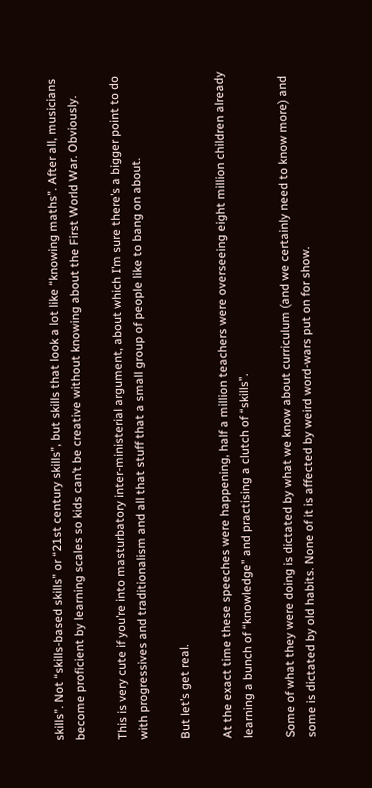skills”. Not “skills-based skills” or “21st century skills”, but skills that look a lot like “knowing maths”. After all, musicians become proficient by learning scales so kids can’t be creative without knowing about the First World War. Obviously.

This is very cute if you’re into masturbatory inter-ministerial argument, about which I’m sure there’s a bigger point to do with progressives and traditionalism and all that stuff that a small group of people like to bang on about.

But let’s get real.

At the exact time these speeches were happening, half a million teachers were overseeing eight million children already learning a bunch of “knowledge” and practising a clutch of “skills”.

Some of what they were doing is dictated by what we know about curriculum (and we certainly need to know more) and some is dictated by old habits. None of it is affected by weird word-wars put on for show.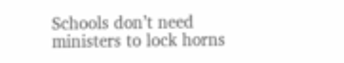Schools don’t need ministers to lock horns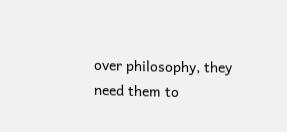over philosophy, they need them to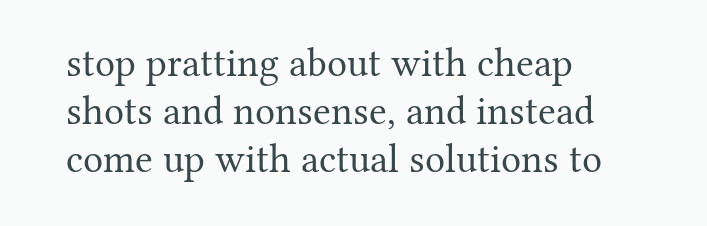stop pratting about with cheap shots and nonsense, and instead come up with actual solutions to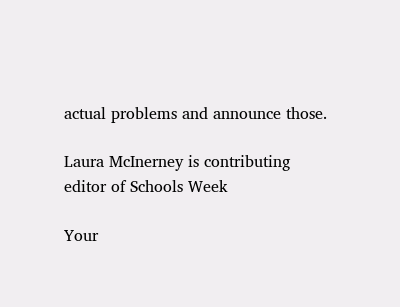actual problems and announce those.

Laura McInerney is contributing editor of Schools Week

Your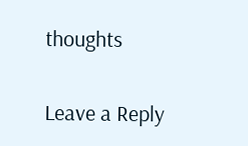thoughts

Leave a Reply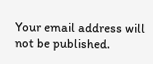Your email address will not be published.